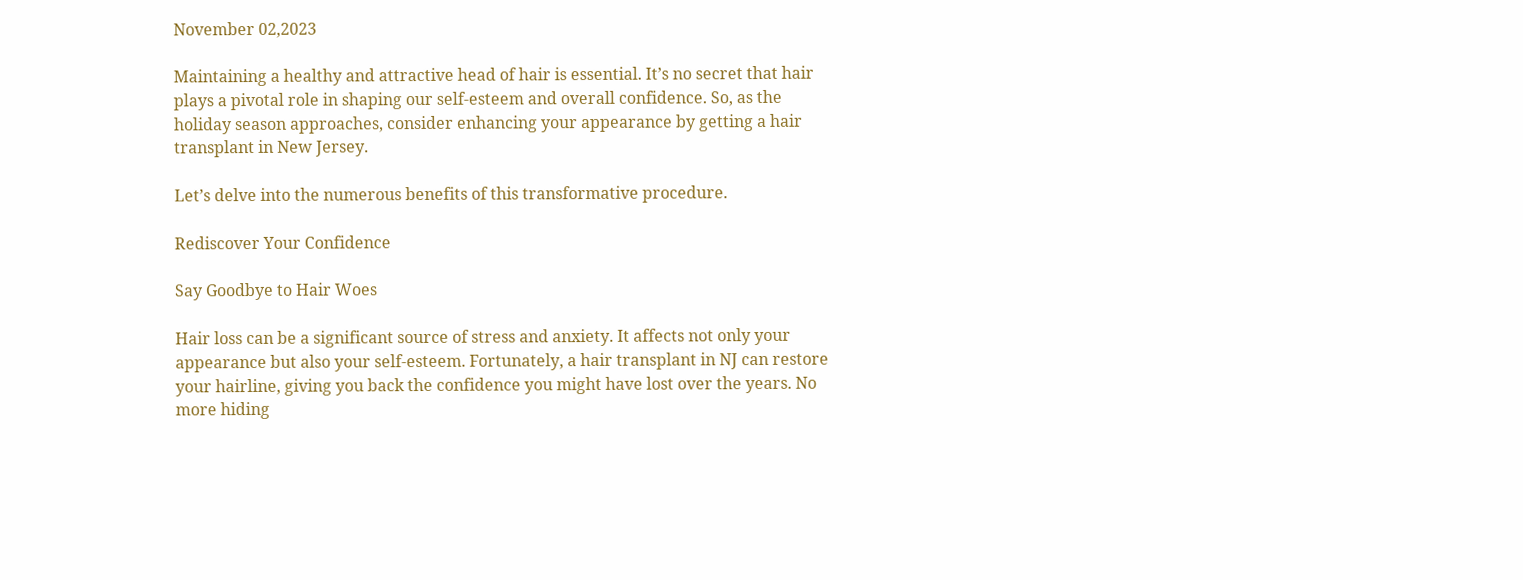November 02,2023

Maintaining a healthy and attractive head of hair is essential. It’s no secret that hair plays a pivotal role in shaping our self-esteem and overall confidence. So, as the holiday season approaches, consider enhancing your appearance by getting a hair transplant in New Jersey.

Let’s delve into the numerous benefits of this transformative procedure.

Rediscover Your Confidence

Say Goodbye to Hair Woes

Hair loss can be a significant source of stress and anxiety. It affects not only your appearance but also your self-esteem. Fortunately, a hair transplant in NJ can restore your hairline, giving you back the confidence you might have lost over the years. No more hiding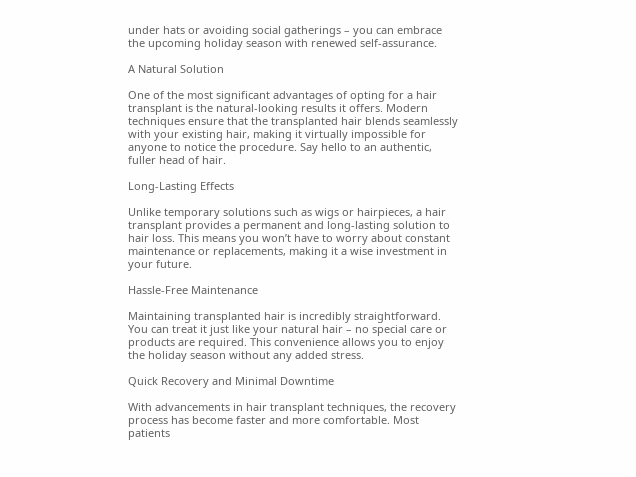under hats or avoiding social gatherings – you can embrace the upcoming holiday season with renewed self-assurance.

A Natural Solution

One of the most significant advantages of opting for a hair transplant is the natural-looking results it offers. Modern techniques ensure that the transplanted hair blends seamlessly with your existing hair, making it virtually impossible for anyone to notice the procedure. Say hello to an authentic, fuller head of hair.

Long-Lasting Effects

Unlike temporary solutions such as wigs or hairpieces, a hair transplant provides a permanent and long-lasting solution to hair loss. This means you won’t have to worry about constant maintenance or replacements, making it a wise investment in your future.

Hassle-Free Maintenance

Maintaining transplanted hair is incredibly straightforward. You can treat it just like your natural hair – no special care or products are required. This convenience allows you to enjoy the holiday season without any added stress.

Quick Recovery and Minimal Downtime

With advancements in hair transplant techniques, the recovery process has become faster and more comfortable. Most patients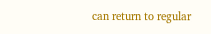can return to regular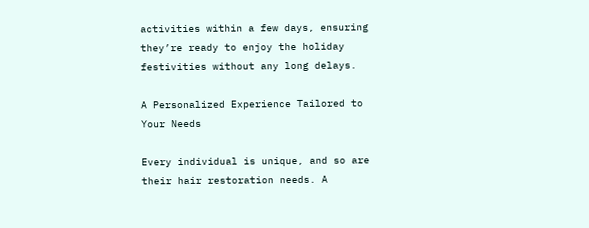activities within a few days, ensuring they’re ready to enjoy the holiday festivities without any long delays.

A Personalized Experience Tailored to Your Needs

Every individual is unique, and so are their hair restoration needs. A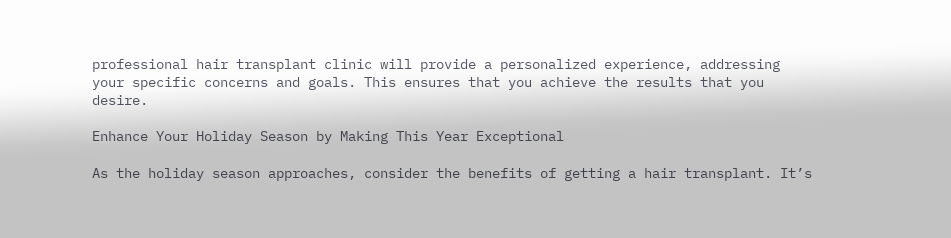professional hair transplant clinic will provide a personalized experience, addressing your specific concerns and goals. This ensures that you achieve the results that you desire.

Enhance Your Holiday Season by Making This Year Exceptional

As the holiday season approaches, consider the benefits of getting a hair transplant. It’s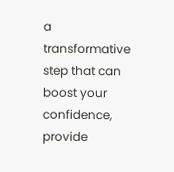a transformative step that can boost your confidence, provide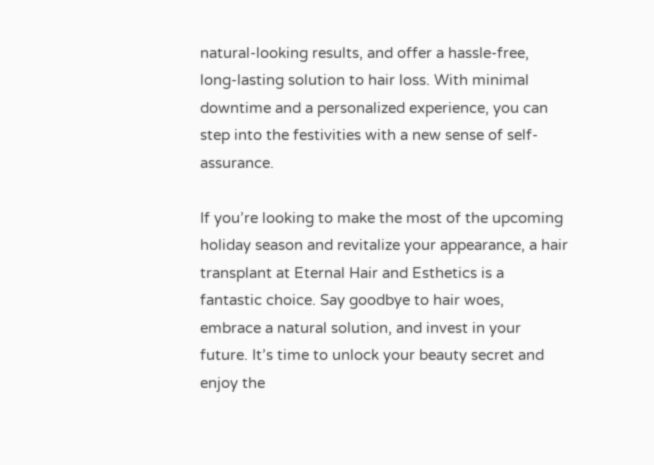natural-looking results, and offer a hassle-free, long-lasting solution to hair loss. With minimal downtime and a personalized experience, you can step into the festivities with a new sense of self-assurance.

If you’re looking to make the most of the upcoming holiday season and revitalize your appearance, a hair transplant at Eternal Hair and Esthetics is a fantastic choice. Say goodbye to hair woes, embrace a natural solution, and invest in your future. It’s time to unlock your beauty secret and enjoy the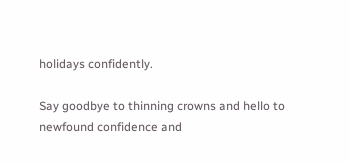holidays confidently.

Say goodbye to thinning crowns and hello to newfound confidence and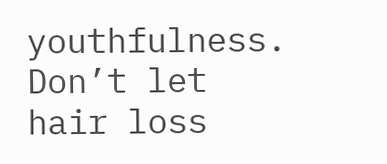youthfulness. Don’t let hair loss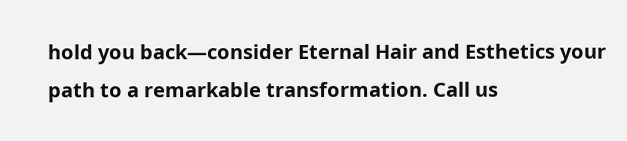hold you back—consider Eternal Hair and Esthetics your path to a remarkable transformation. Call us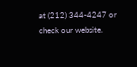at (212) 344-4247 or check our website.